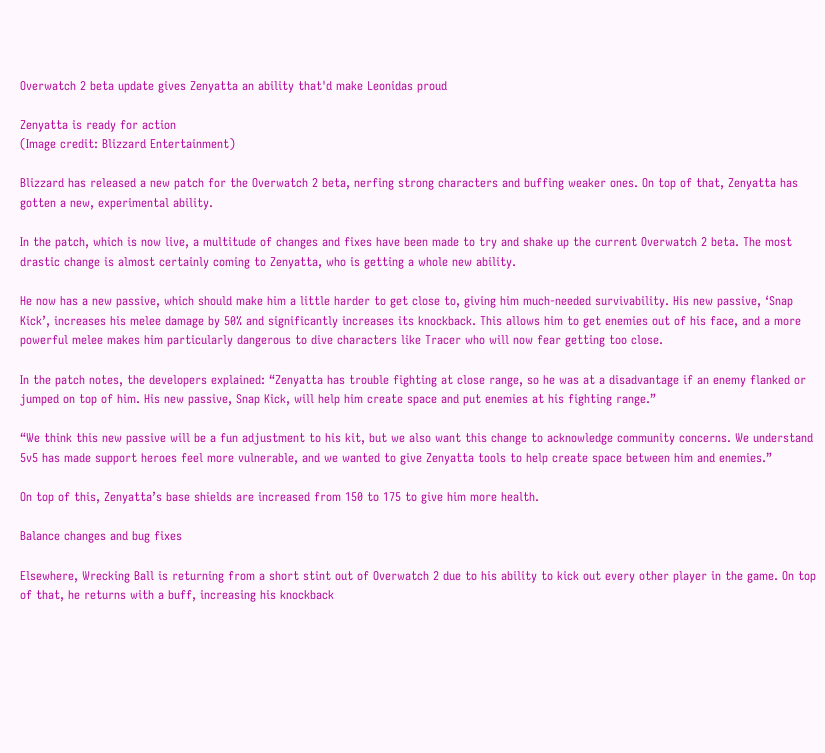Overwatch 2 beta update gives Zenyatta an ability that'd make Leonidas proud

Zenyatta is ready for action
(Image credit: Blizzard Entertainment)

Blizzard has released a new patch for the Overwatch 2 beta, nerfing strong characters and buffing weaker ones. On top of that, Zenyatta has gotten a new, experimental ability.

In the patch, which is now live, a multitude of changes and fixes have been made to try and shake up the current Overwatch 2 beta. The most drastic change is almost certainly coming to Zenyatta, who is getting a whole new ability.

He now has a new passive, which should make him a little harder to get close to, giving him much-needed survivability. His new passive, ‘Snap Kick’, increases his melee damage by 50% and significantly increases its knockback. This allows him to get enemies out of his face, and a more powerful melee makes him particularly dangerous to dive characters like Tracer who will now fear getting too close.

In the patch notes, the developers explained: “Zenyatta has trouble fighting at close range, so he was at a disadvantage if an enemy flanked or jumped on top of him. His new passive, Snap Kick, will help him create space and put enemies at his fighting range.”

“We think this new passive will be a fun adjustment to his kit, but we also want this change to acknowledge community concerns. We understand 5v5 has made support heroes feel more vulnerable, and we wanted to give Zenyatta tools to help create space between him and enemies.”

On top of this, Zenyatta’s base shields are increased from 150 to 175 to give him more health.

Balance changes and bug fixes

Elsewhere, Wrecking Ball is returning from a short stint out of Overwatch 2 due to his ability to kick out every other player in the game. On top of that, he returns with a buff, increasing his knockback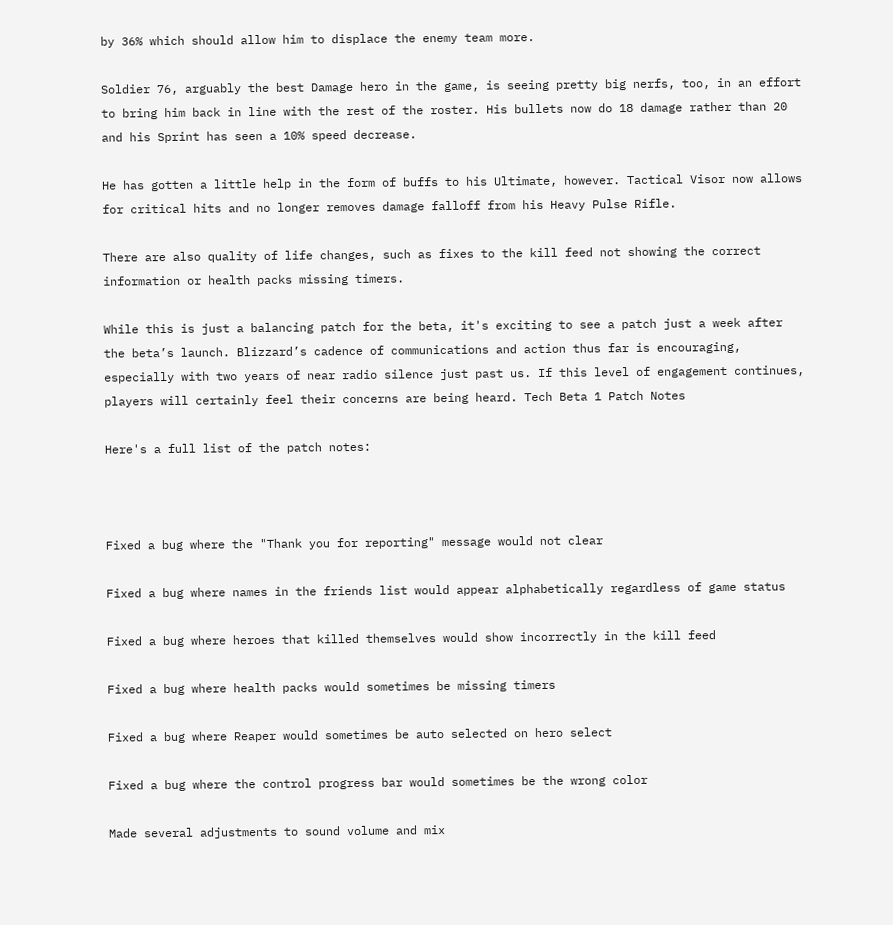by 36% which should allow him to displace the enemy team more.

Soldier 76, arguably the best Damage hero in the game, is seeing pretty big nerfs, too, in an effort to bring him back in line with the rest of the roster. His bullets now do 18 damage rather than 20 and his Sprint has seen a 10% speed decrease.

He has gotten a little help in the form of buffs to his Ultimate, however. Tactical Visor now allows for critical hits and no longer removes damage falloff from his Heavy Pulse Rifle.

There are also quality of life changes, such as fixes to the kill feed not showing the correct information or health packs missing timers.

While this is just a balancing patch for the beta, it's exciting to see a patch just a week after the beta’s launch. Blizzard’s cadence of communications and action thus far is encouraging, especially with two years of near radio silence just past us. If this level of engagement continues, players will certainly feel their concerns are being heard. Tech Beta 1 Patch Notes

Here's a full list of the patch notes:



Fixed a bug where the "Thank you for reporting" message would not clear

Fixed a bug where names in the friends list would appear alphabetically regardless of game status

Fixed a bug where heroes that killed themselves would show incorrectly in the kill feed

Fixed a bug where health packs would sometimes be missing timers

Fixed a bug where Reaper would sometimes be auto selected on hero select

Fixed a bug where the control progress bar would sometimes be the wrong color

Made several adjustments to sound volume and mix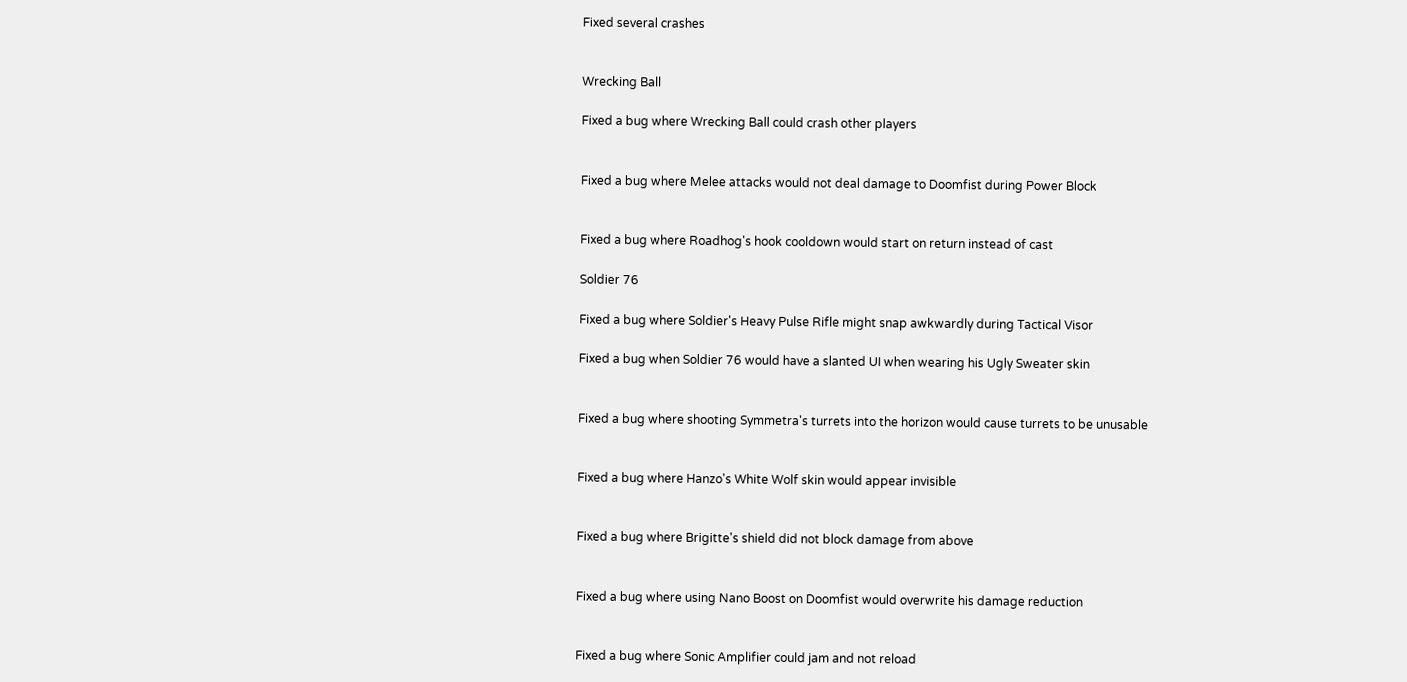Fixed several crashes


Wrecking Ball

Fixed a bug where Wrecking Ball could crash other players


Fixed a bug where Melee attacks would not deal damage to Doomfist during Power Block


Fixed a bug where Roadhog's hook cooldown would start on return instead of cast

Soldier 76

Fixed a bug where Soldier's Heavy Pulse Rifle might snap awkwardly during Tactical Visor

Fixed a bug when Soldier 76 would have a slanted UI when wearing his Ugly Sweater skin


Fixed a bug where shooting Symmetra's turrets into the horizon would cause turrets to be unusable


Fixed a bug where Hanzo's White Wolf skin would appear invisible


Fixed a bug where Brigitte's shield did not block damage from above


Fixed a bug where using Nano Boost on Doomfist would overwrite his damage reduction


Fixed a bug where Sonic Amplifier could jam and not reload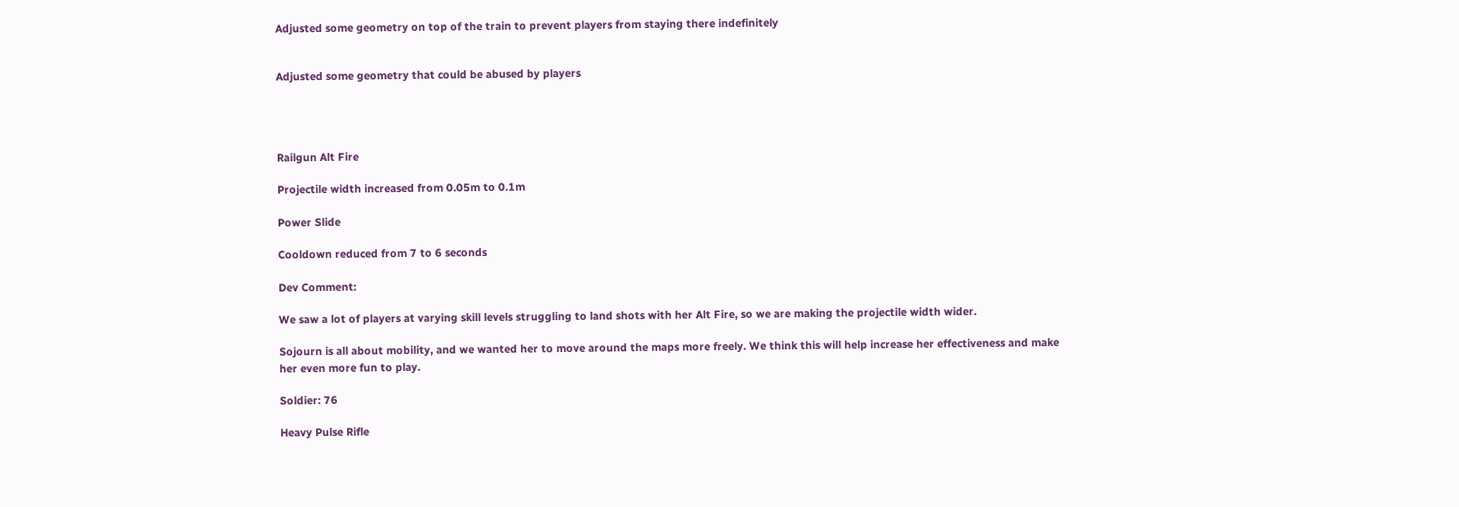Adjusted some geometry on top of the train to prevent players from staying there indefinitely


Adjusted some geometry that could be abused by players




Railgun Alt Fire

Projectile width increased from 0.05m to 0.1m

Power Slide

Cooldown reduced from 7 to 6 seconds

Dev Comment:

We saw a lot of players at varying skill levels struggling to land shots with her Alt Fire, so we are making the projectile width wider.

Sojourn is all about mobility, and we wanted her to move around the maps more freely. We think this will help increase her effectiveness and make her even more fun to play.

Soldier: 76

Heavy Pulse Rifle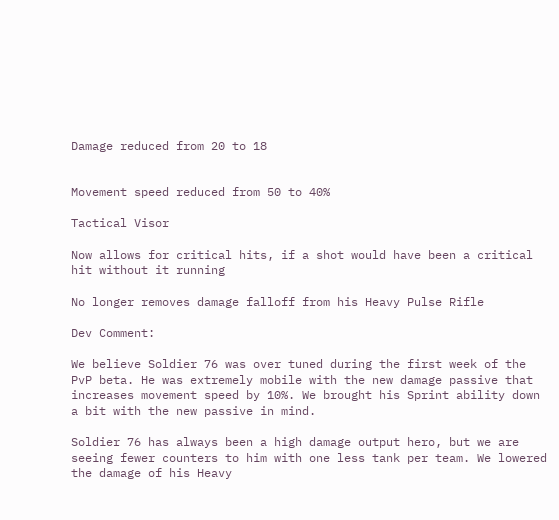Damage reduced from 20 to 18


Movement speed reduced from 50 to 40%

Tactical Visor

Now allows for critical hits, if a shot would have been a critical hit without it running

No longer removes damage falloff from his Heavy Pulse Rifle

Dev Comment:

We believe Soldier 76 was over tuned during the first week of the PvP beta. He was extremely mobile with the new damage passive that increases movement speed by 10%. We brought his Sprint ability down a bit with the new passive in mind.

Soldier 76 has always been a high damage output hero, but we are seeing fewer counters to him with one less tank per team. We lowered the damage of his Heavy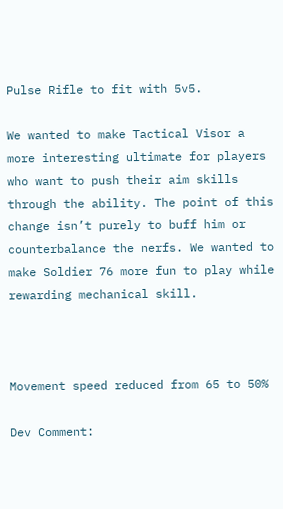Pulse Rifle to fit with 5v5.

We wanted to make Tactical Visor a more interesting ultimate for players who want to push their aim skills through the ability. The point of this change isn’t purely to buff him or counterbalance the nerfs. We wanted to make Soldier 76 more fun to play while rewarding mechanical skill.



Movement speed reduced from 65 to 50%

Dev Comment: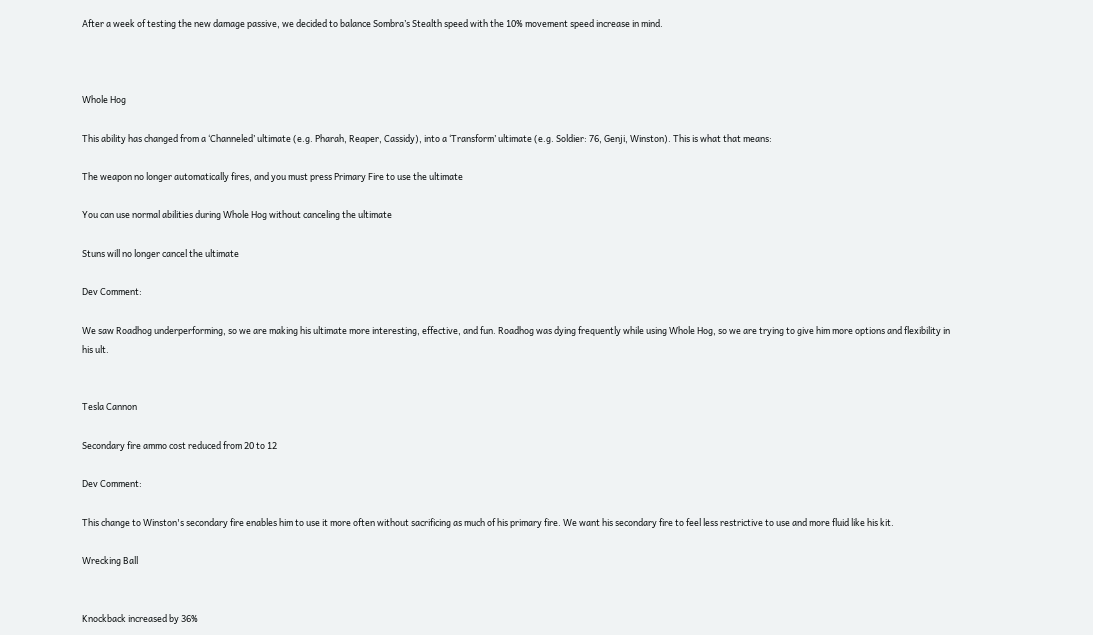After a week of testing the new damage passive, we decided to balance Sombra’s Stealth speed with the 10% movement speed increase in mind.



Whole Hog

This ability has changed from a ‘Channeled’ ultimate (e.g. Pharah, Reaper, Cassidy), into a ‘Transform’ ultimate (e.g. Soldier: 76, Genji, Winston). This is what that means:

The weapon no longer automatically fires, and you must press Primary Fire to use the ultimate

You can use normal abilities during Whole Hog without canceling the ultimate

Stuns will no longer cancel the ultimate

Dev Comment:

We saw Roadhog underperforming, so we are making his ultimate more interesting, effective, and fun. Roadhog was dying frequently while using Whole Hog, so we are trying to give him more options and flexibility in his ult.


Tesla Cannon

Secondary fire ammo cost reduced from 20 to 12

Dev Comment:

This change to Winston's secondary fire enables him to use it more often without sacrificing as much of his primary fire. We want his secondary fire to feel less restrictive to use and more fluid like his kit.

Wrecking Ball


Knockback increased by 36%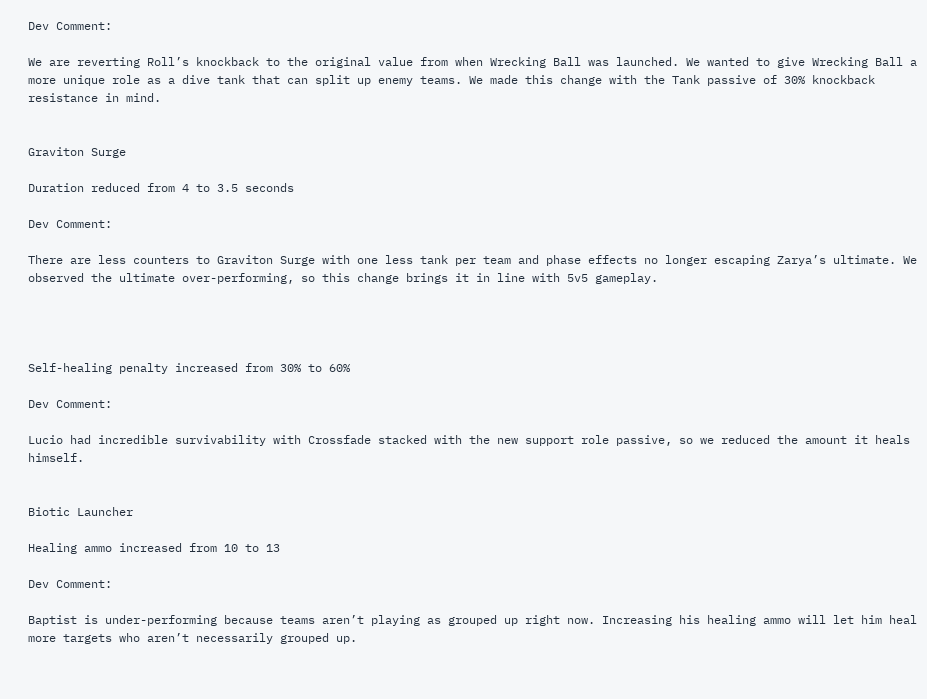Dev Comment:

We are reverting Roll’s knockback to the original value from when Wrecking Ball was launched. We wanted to give Wrecking Ball a more unique role as a dive tank that can split up enemy teams. We made this change with the Tank passive of 30% knockback resistance in mind.


Graviton Surge

Duration reduced from 4 to 3.5 seconds

Dev Comment:

There are less counters to Graviton Surge with one less tank per team and phase effects no longer escaping Zarya’s ultimate. We observed the ultimate over-performing, so this change brings it in line with 5v5 gameplay.




Self-healing penalty increased from 30% to 60%

Dev Comment:

Lucio had incredible survivability with Crossfade stacked with the new support role passive, so we reduced the amount it heals himself.


Biotic Launcher

Healing ammo increased from 10 to 13

Dev Comment:

Baptist is under-performing because teams aren’t playing as grouped up right now. Increasing his healing ammo will let him heal more targets who aren’t necessarily grouped up.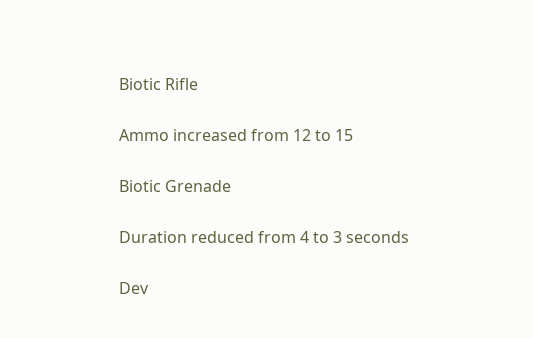Biotic Rifle

Ammo increased from 12 to 15

Biotic Grenade

Duration reduced from 4 to 3 seconds

Dev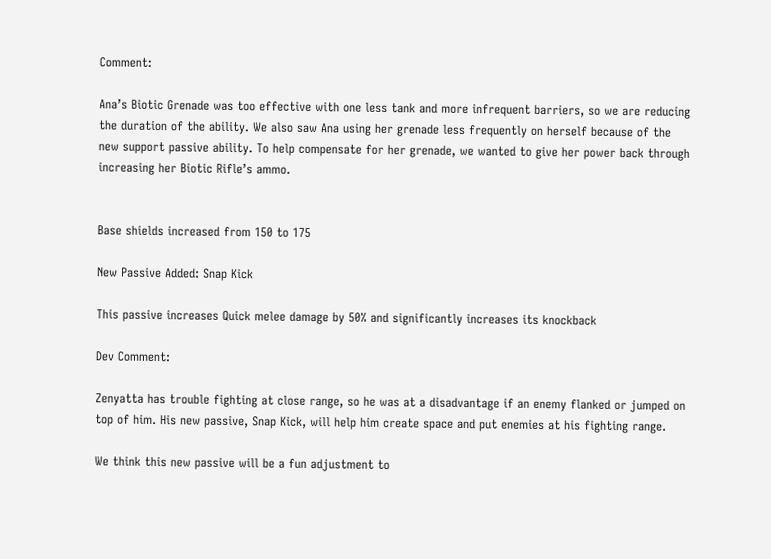Comment:

Ana’s Biotic Grenade was too effective with one less tank and more infrequent barriers, so we are reducing the duration of the ability. We also saw Ana using her grenade less frequently on herself because of the new support passive ability. To help compensate for her grenade, we wanted to give her power back through increasing her Biotic Rifle’s ammo.


Base shields increased from 150 to 175

New Passive Added: Snap Kick

This passive increases Quick melee damage by 50% and significantly increases its knockback

Dev Comment:

Zenyatta has trouble fighting at close range, so he was at a disadvantage if an enemy flanked or jumped on top of him. His new passive, Snap Kick, will help him create space and put enemies at his fighting range.

We think this new passive will be a fun adjustment to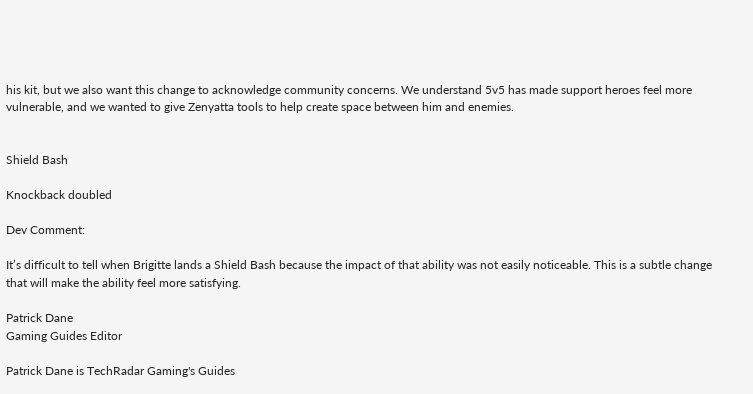his kit, but we also want this change to acknowledge community concerns. We understand 5v5 has made support heroes feel more vulnerable, and we wanted to give Zenyatta tools to help create space between him and enemies.


Shield Bash

Knockback doubled

Dev Comment:

It’s difficult to tell when Brigitte lands a Shield Bash because the impact of that ability was not easily noticeable. This is a subtle change that will make the ability feel more satisfying.

Patrick Dane
Gaming Guides Editor

Patrick Dane is TechRadar Gaming's Guides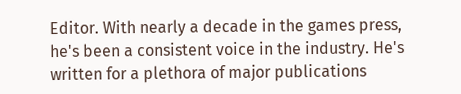Editor. With nearly a decade in the games press, he's been a consistent voice in the industry. He's written for a plethora of major publications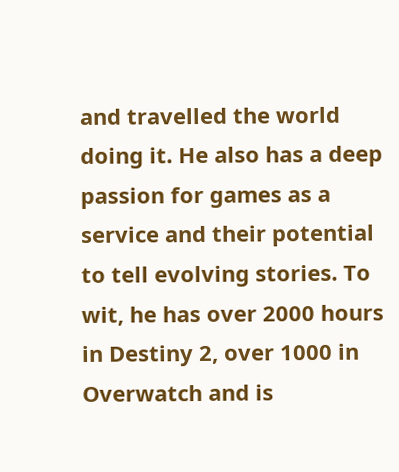and travelled the world doing it. He also has a deep passion for games as a service and their potential to tell evolving stories. To wit, he has over 2000 hours in Destiny 2, over 1000 in Overwatch and is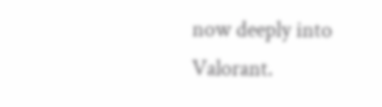now deeply into Valorant.